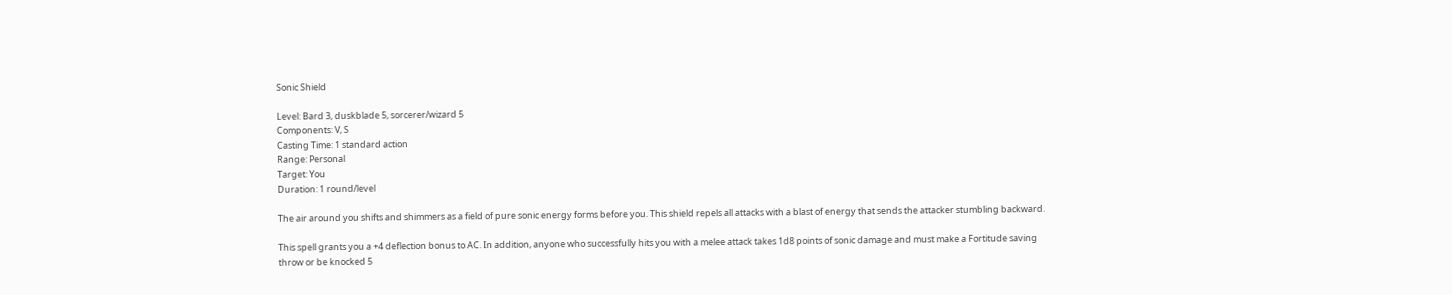Sonic Shield

Level: Bard 3, duskblade 5, sorcerer/wizard 5
Components: V, S
Casting Time: 1 standard action
Range: Personal
Target: You
Duration: 1 round/level

The air around you shifts and shimmers as a field of pure sonic energy forms before you. This shield repels all attacks with a blast of energy that sends the attacker stumbling backward.

This spell grants you a +4 deflection bonus to AC. In addition, anyone who successfully hits you with a melee attack takes 1d8 points of sonic damage and must make a Fortitude saving throw or be knocked 5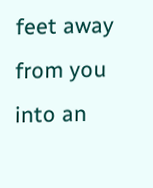feet away from you into an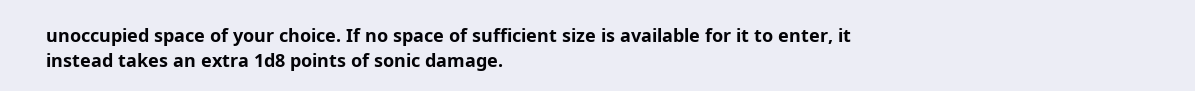unoccupied space of your choice. If no space of sufficient size is available for it to enter, it instead takes an extra 1d8 points of sonic damage.